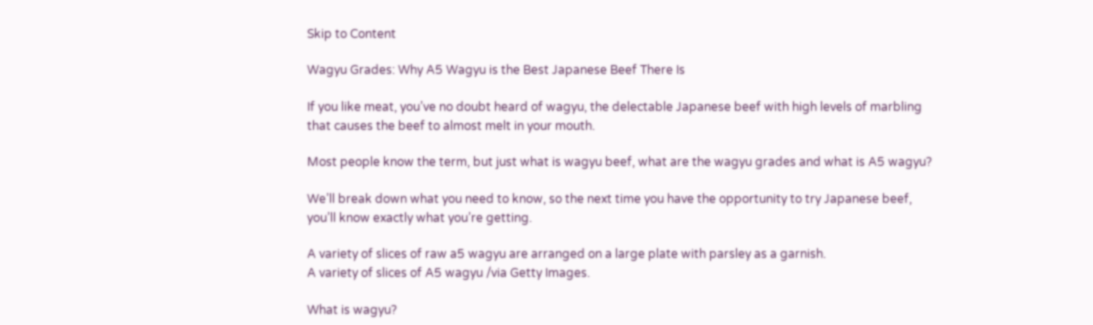Skip to Content

Wagyu Grades: Why A5 Wagyu is the Best Japanese Beef There Is

If you like meat, you’ve no doubt heard of wagyu, the delectable Japanese beef with high levels of marbling that causes the beef to almost melt in your mouth.

Most people know the term, but just what is wagyu beef, what are the wagyu grades and what is A5 wagyu?

We’ll break down what you need to know, so the next time you have the opportunity to try Japanese beef, you’ll know exactly what you’re getting.

A variety of slices of raw a5 wagyu are arranged on a large plate with parsley as a garnish.
A variety of slices of A5 wagyu /via Getty Images.

What is wagyu?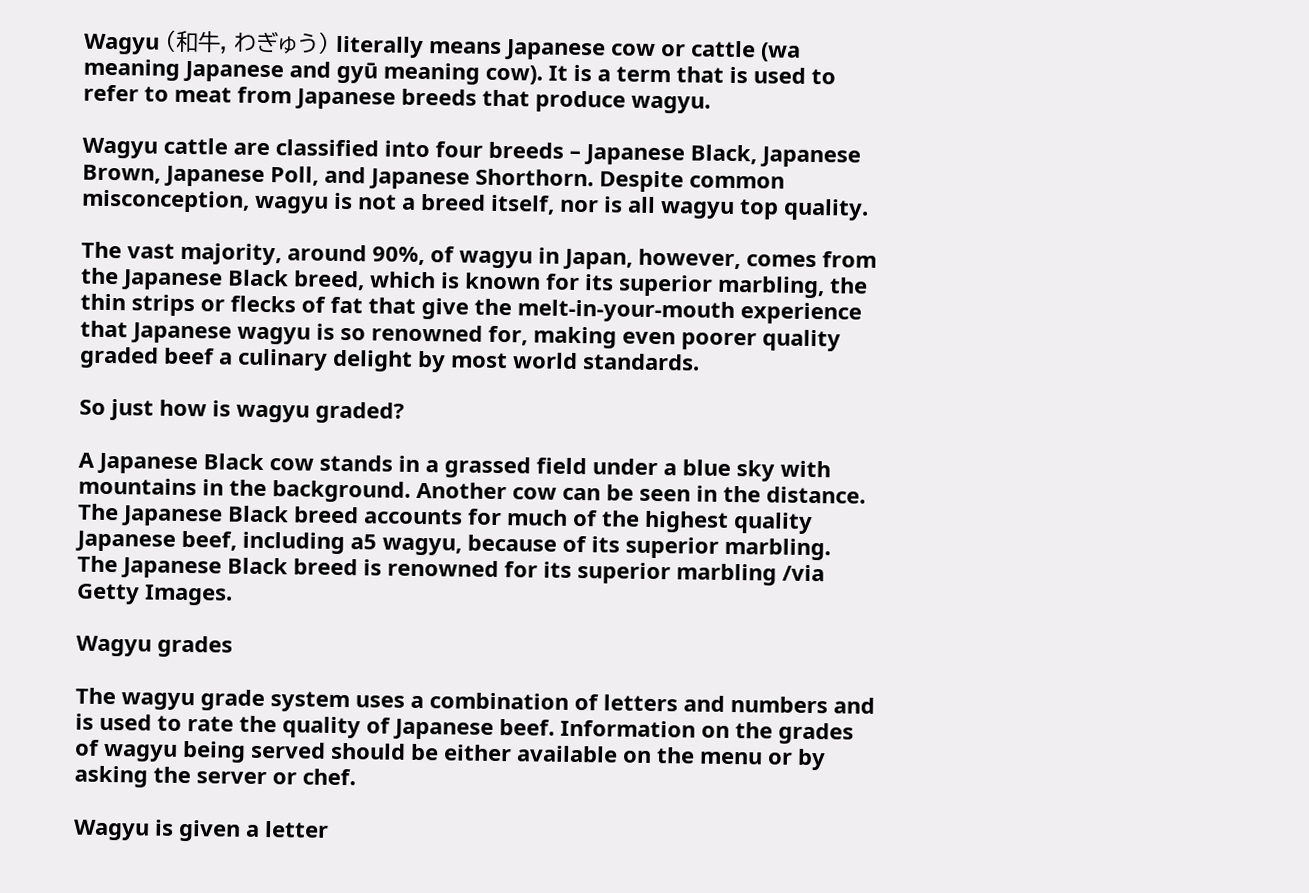Wagyu (和牛, わぎゅう) literally means Japanese cow or cattle (wa meaning Japanese and gyū meaning cow). It is a term that is used to refer to meat from Japanese breeds that produce wagyu.

Wagyu cattle are classified into four breeds – Japanese Black, Japanese Brown, Japanese Poll, and Japanese Shorthorn. Despite common misconception, wagyu is not a breed itself, nor is all wagyu top quality.

The vast majority, around 90%, of wagyu in Japan, however, comes from the Japanese Black breed, which is known for its superior marbling, the thin strips or flecks of fat that give the melt-in-your-mouth experience that Japanese wagyu is so renowned for, making even poorer quality graded beef a culinary delight by most world standards.

So just how is wagyu graded?

A Japanese Black cow stands in a grassed field under a blue sky with mountains in the background. Another cow can be seen in the distance. The Japanese Black breed accounts for much of the highest quality Japanese beef, including a5 wagyu, because of its superior marbling.
The Japanese Black breed is renowned for its superior marbling /via Getty Images.

Wagyu grades

The wagyu grade system uses a combination of letters and numbers and is used to rate the quality of Japanese beef. Information on the grades of wagyu being served should be either available on the menu or by asking the server or chef.

Wagyu is given a letter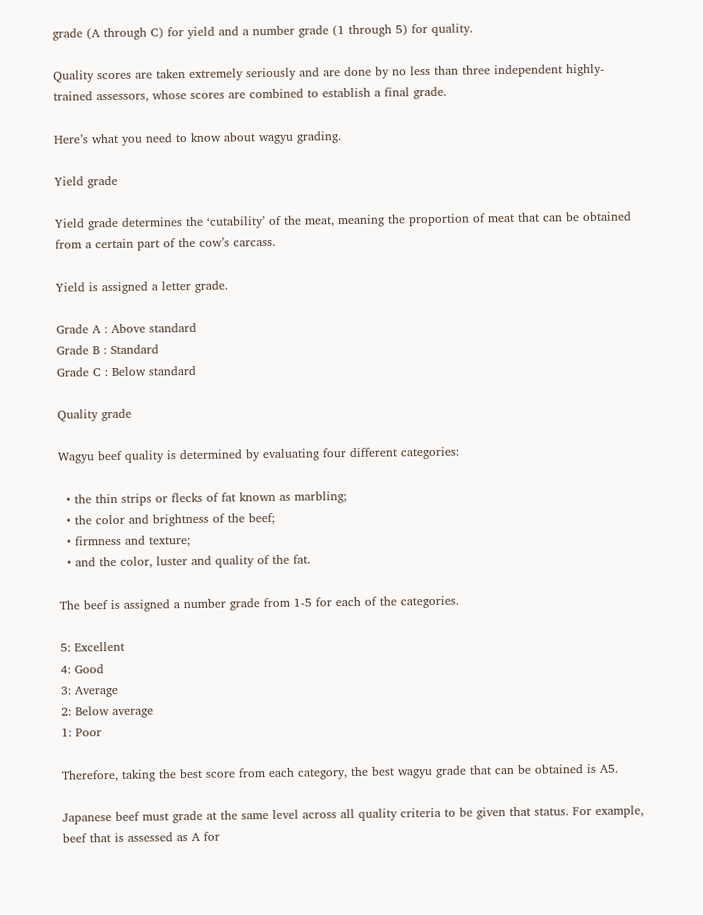grade (A through C) for yield and a number grade (1 through 5) for quality.

Quality scores are taken extremely seriously and are done by no less than three independent highly-trained assessors, whose scores are combined to establish a final grade.

Here’s what you need to know about wagyu grading.

Yield grade

Yield grade determines the ‘cutability’ of the meat, meaning the proportion of meat that can be obtained from a certain part of the cow’s carcass.

Yield is assigned a letter grade.

Grade A : Above standard
Grade B : Standard
Grade C : Below standard

Quality grade

Wagyu beef quality is determined by evaluating four different categories:

  • the thin strips or flecks of fat known as marbling;
  • the color and brightness of the beef;
  • firmness and texture;
  • and the color, luster and quality of the fat.

The beef is assigned a number grade from 1-5 for each of the categories.

5: Excellent
4: Good
3: Average
2: Below average
1: Poor

Therefore, taking the best score from each category, the best wagyu grade that can be obtained is A5.

Japanese beef must grade at the same level across all quality criteria to be given that status. For example, beef that is assessed as A for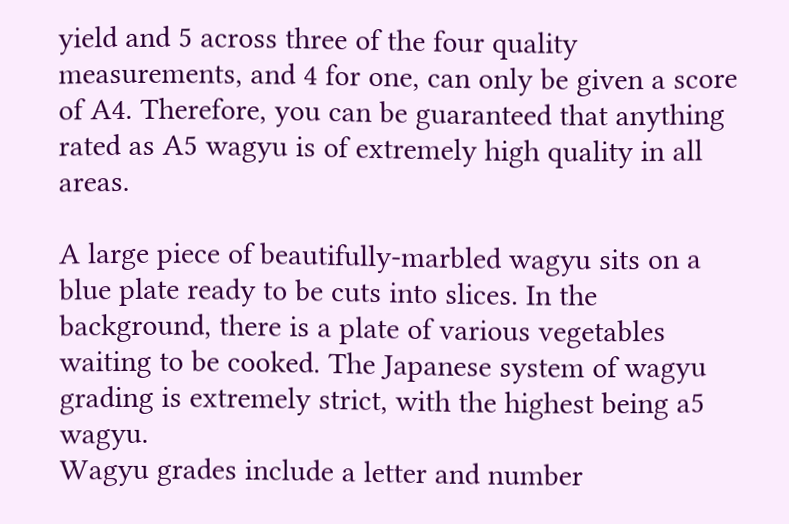yield and 5 across three of the four quality measurements, and 4 for one, can only be given a score of A4. Therefore, you can be guaranteed that anything rated as A5 wagyu is of extremely high quality in all areas.

A large piece of beautifully-marbled wagyu sits on a blue plate ready to be cuts into slices. In the background, there is a plate of various vegetables waiting to be cooked. The Japanese system of wagyu grading is extremely strict, with the highest being a5 wagyu.
Wagyu grades include a letter and number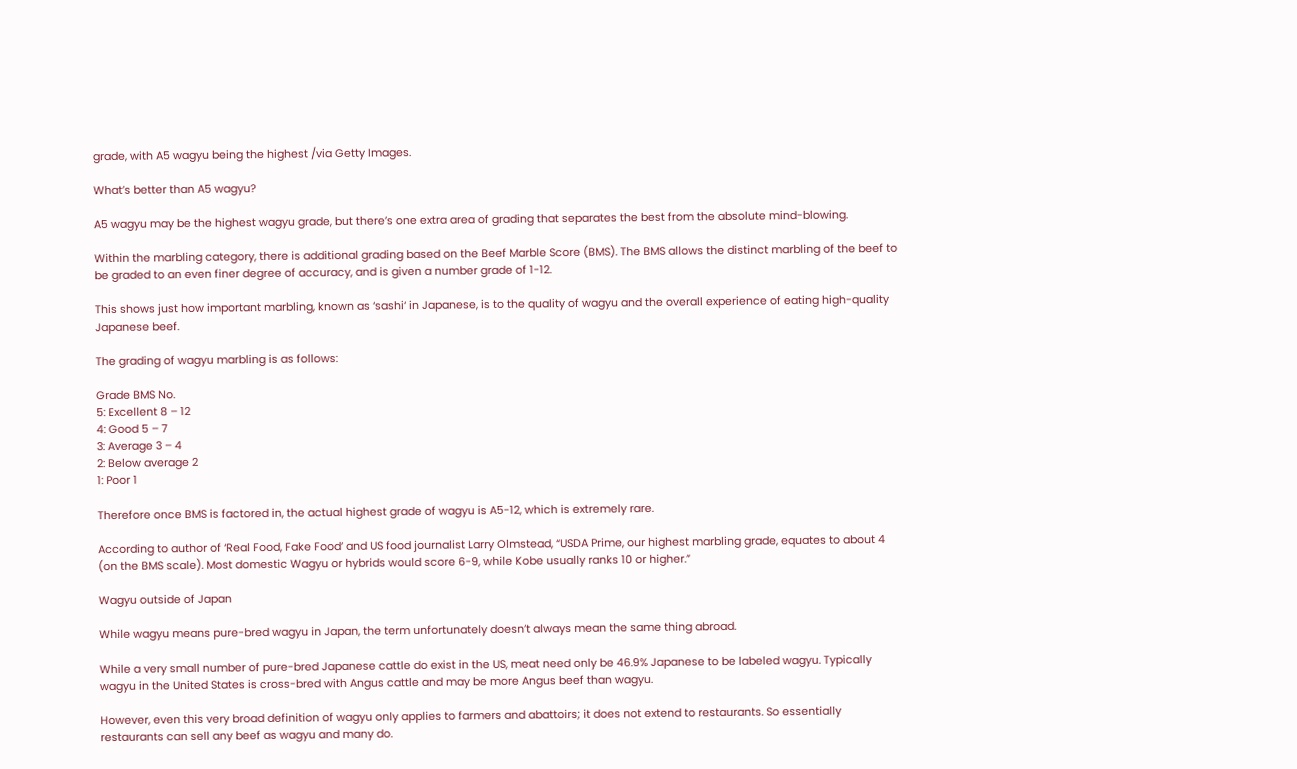grade, with A5 wagyu being the highest /via Getty Images.

What’s better than A5 wagyu?

A5 wagyu may be the highest wagyu grade, but there’s one extra area of grading that separates the best from the absolute mind-blowing.

Within the marbling category, there is additional grading based on the Beef Marble Score (BMS). The BMS allows the distinct marbling of the beef to be graded to an even finer degree of accuracy, and is given a number grade of 1-12.

This shows just how important marbling, known as ‘sashi‘ in Japanese, is to the quality of wagyu and the overall experience of eating high-quality Japanese beef.

The grading of wagyu marbling is as follows:

Grade BMS No.
5: Excellent 8 – 12
4: Good 5 – 7
3: Average 3 – 4
2: Below average 2
1: Poor 1

Therefore once BMS is factored in, the actual highest grade of wagyu is A5-12, which is extremely rare.

According to author of ‘Real Food, Fake Food’ and US food journalist Larry Olmstead, “USDA Prime, our highest marbling grade, equates to about 4 (on the BMS scale). Most domestic Wagyu or hybrids would score 6-9, while Kobe usually ranks 10 or higher.”

Wagyu outside of Japan

While wagyu means pure-bred wagyu in Japan, the term unfortunately doesn’t always mean the same thing abroad.

While a very small number of pure-bred Japanese cattle do exist in the US, meat need only be 46.9% Japanese to be labeled wagyu. Typically wagyu in the United States is cross-bred with Angus cattle and may be more Angus beef than wagyu.

However, even this very broad definition of wagyu only applies to farmers and abattoirs; it does not extend to restaurants. So essentially restaurants can sell any beef as wagyu and many do.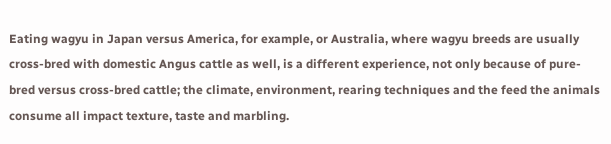Eating wagyu in Japan versus America, for example, or Australia, where wagyu breeds are usually cross-bred with domestic Angus cattle as well, is a different experience, not only because of pure-bred versus cross-bred cattle; the climate, environment, rearing techniques and the feed the animals consume all impact texture, taste and marbling.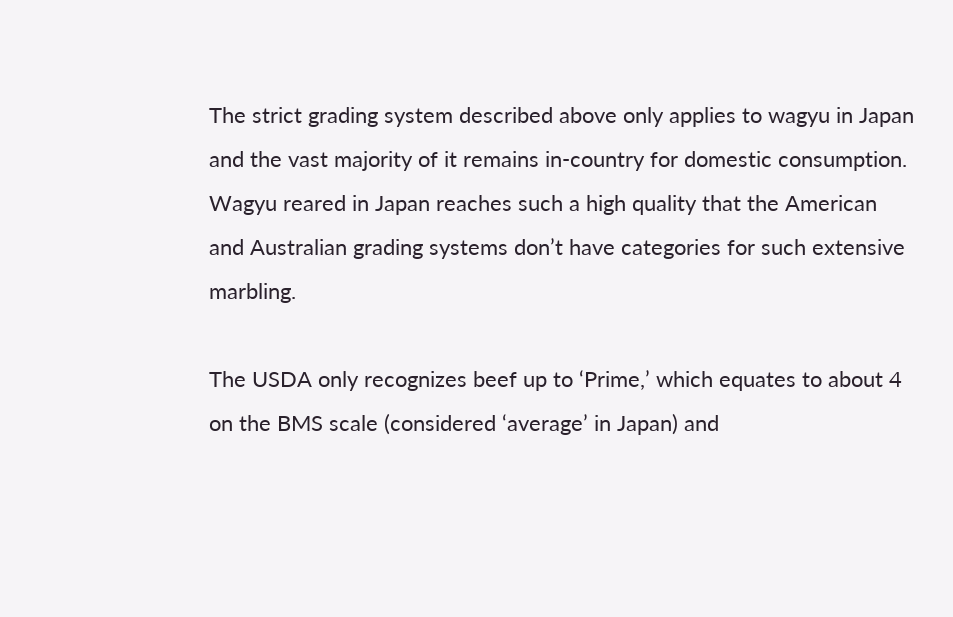The strict grading system described above only applies to wagyu in Japan and the vast majority of it remains in-country for domestic consumption. Wagyu reared in Japan reaches such a high quality that the American and Australian grading systems don’t have categories for such extensive marbling.

The USDA only recognizes beef up to ‘Prime,’ which equates to about 4 on the BMS scale (considered ‘average’ in Japan) and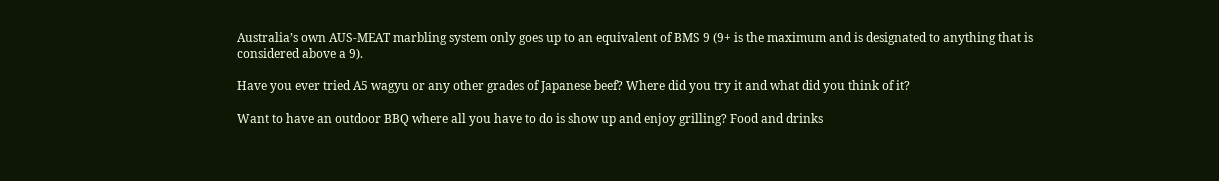Australia’s own AUS-MEAT marbling system only goes up to an equivalent of BMS 9 (9+ is the maximum and is designated to anything that is considered above a 9).

Have you ever tried A5 wagyu or any other grades of Japanese beef? Where did you try it and what did you think of it?

Want to have an outdoor BBQ where all you have to do is show up and enjoy grilling? Food and drinks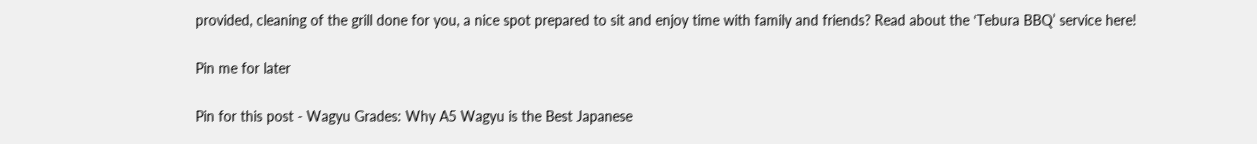provided, cleaning of the grill done for you, a nice spot prepared to sit and enjoy time with family and friends? Read about the ‘Tebura BBQ’ service here!

Pin me for later

Pin for this post - Wagyu Grades: Why A5 Wagyu is the Best Japanese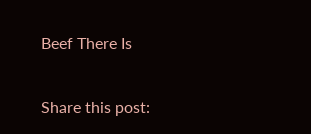Beef There Is

Share this post: